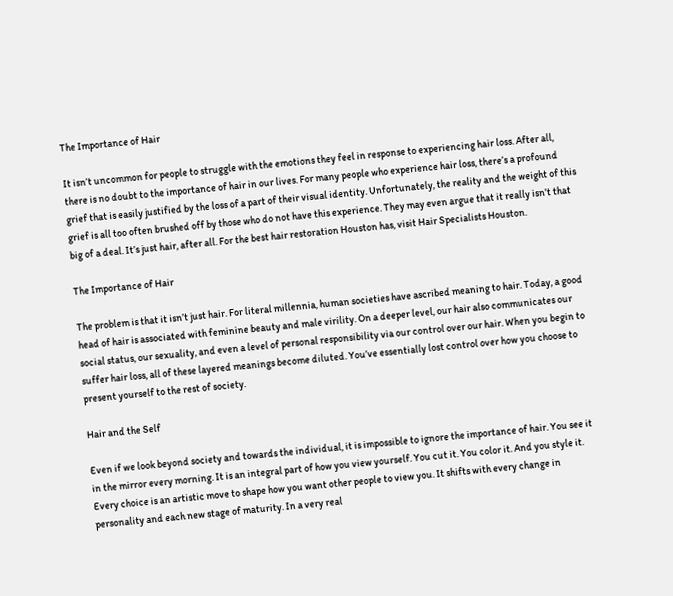The Importance of Hair

It isn’t uncommon for people to struggle with the emotions they feel in response to experiencing hair loss. After all, there is no doubt to the importance of hair in our lives. For many people who experience hair loss, there’s a profound grief that is easily justified by the loss of a part of their visual identity. Unfortunately, the reality and the weight of this grief is all too often brushed off by those who do not have this experience. They may even argue that it really isn’t that big of a deal. It’s just hair, after all. For the best hair restoration Houston has, visit Hair Specialists Houston.

The Importance of Hair

The problem is that it isn’t just hair. For literal millennia, human societies have ascribed meaning to hair. Today, a good head of hair is associated with feminine beauty and male virility. On a deeper level, our hair also communicates our social status, our sexuality, and even a level of personal responsibility via our control over our hair. When you begin to suffer hair loss, all of these layered meanings become diluted. You’ve essentially lost control over how you choose to present yourself to the rest of society.

Hair and the Self

Even if we look beyond society and towards the individual, it is impossible to ignore the importance of hair. You see it in the mirror every morning. It is an integral part of how you view yourself. You cut it. You color it. And you style it. Every choice is an artistic move to shape how you want other people to view you. It shifts with every change in personality and each new stage of maturity. In a very real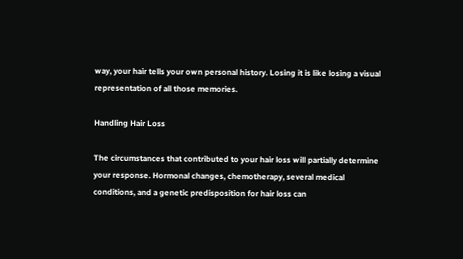way, your hair tells your own personal history. Losing it is like losing a visual representation of all those memories.

Handling Hair Loss

The circumstances that contributed to your hair loss will partially determine your response. Hormonal changes, chemotherapy, several medical conditions, and a genetic predisposition for hair loss can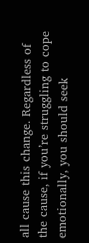all cause this change. Regardless of the cause, if you’re struggling to cope emotionally, you should seek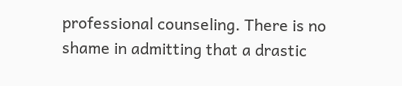professional counseling. There is no shame in admitting that a drastic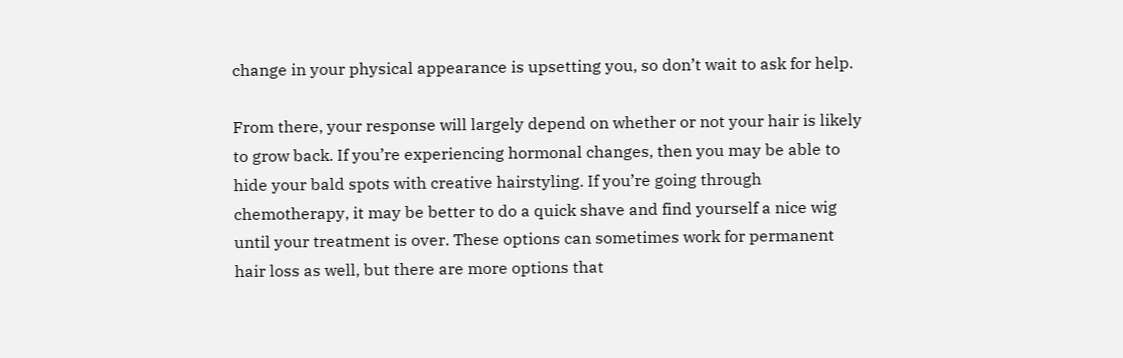change in your physical appearance is upsetting you, so don’t wait to ask for help.

From there, your response will largely depend on whether or not your hair is likely to grow back. If you’re experiencing hormonal changes, then you may be able to hide your bald spots with creative hairstyling. If you’re going through chemotherapy, it may be better to do a quick shave and find yourself a nice wig until your treatment is over. These options can sometimes work for permanent hair loss as well, but there are more options that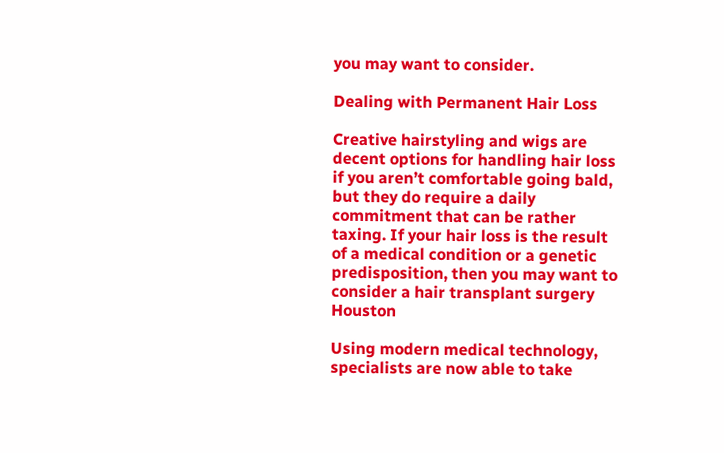you may want to consider.

Dealing with Permanent Hair Loss

Creative hairstyling and wigs are decent options for handling hair loss if you aren’t comfortable going bald, but they do require a daily commitment that can be rather taxing. If your hair loss is the result of a medical condition or a genetic predisposition, then you may want to consider a hair transplant surgery Houston

Using modern medical technology, specialists are now able to take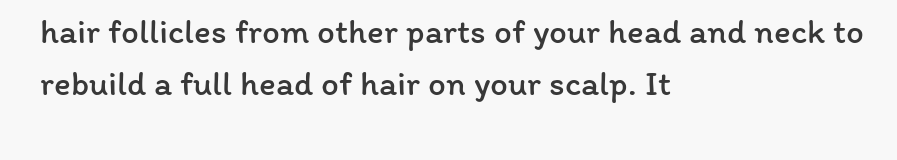hair follicles from other parts of your head and neck to rebuild a full head of hair on your scalp. It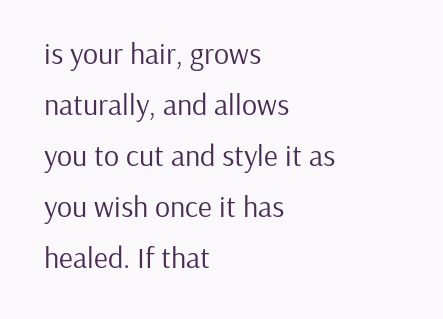is your hair, grows naturally, and allows you to cut and style it as you wish once it has healed. If that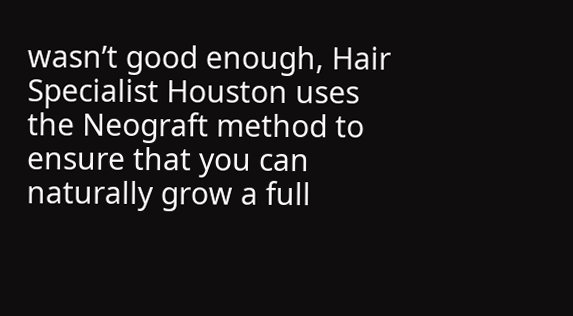wasn’t good enough, Hair Specialist Houston uses the Neograft method to ensure that you can naturally grow a full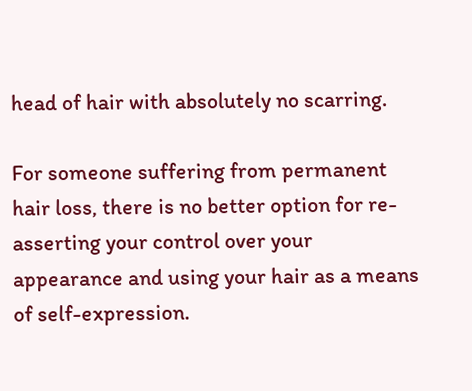head of hair with absolutely no scarring.

For someone suffering from permanent hair loss, there is no better option for re-asserting your control over your appearance and using your hair as a means of self-expression.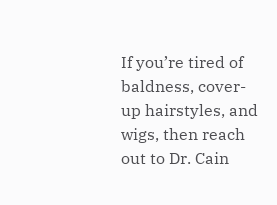If you’re tired of baldness, cover-up hairstyles, and wigs, then reach out to Dr. Cain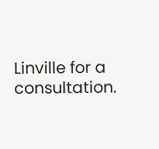Linville for a consultation.